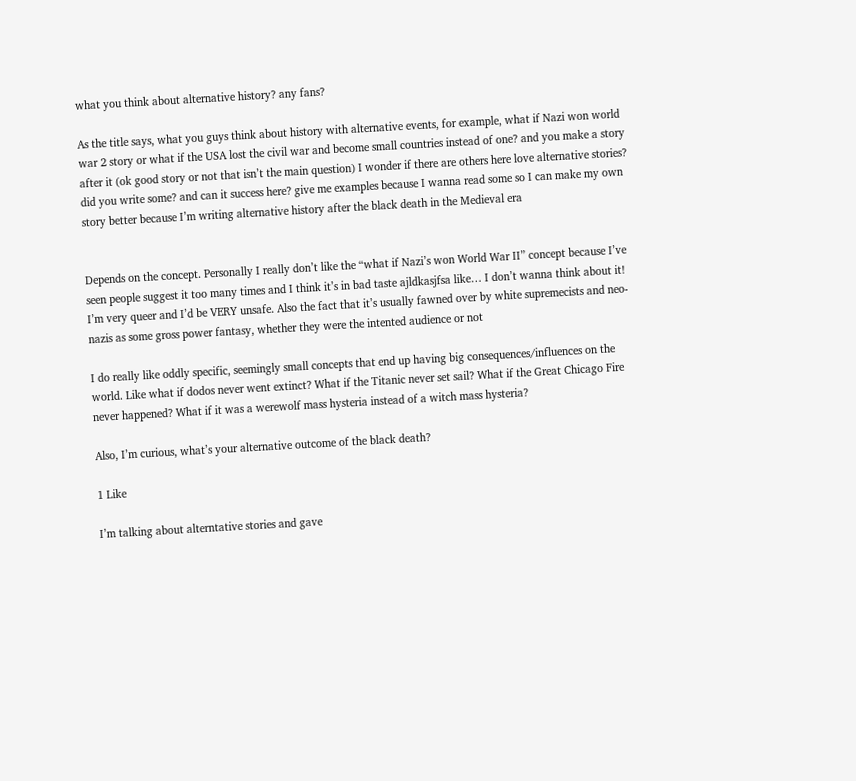what you think about alternative history? any fans?

As the title says, what you guys think about history with alternative events, for example, what if Nazi won world war 2 story or what if the USA lost the civil war and become small countries instead of one? and you make a story after it (ok good story or not that isn’t the main question) I wonder if there are others here love alternative stories? did you write some? and can it success here? give me examples because I wanna read some so I can make my own story better because I’m writing alternative history after the black death in the Medieval era


Depends on the concept. Personally I really don’t like the “what if Nazi’s won World War II” concept because I’ve seen people suggest it too many times and I think it’s in bad taste ajldkasjfsa like… I don’t wanna think about it! I’m very queer and I’d be VERY unsafe. Also the fact that it’s usually fawned over by white supremecists and neo-nazis as some gross power fantasy, whether they were the intented audience or not

I do really like oddly specific, seemingly small concepts that end up having big consequences/influences on the world. Like what if dodos never went extinct? What if the Titanic never set sail? What if the Great Chicago Fire never happened? What if it was a werewolf mass hysteria instead of a witch mass hysteria?

Also, I’m curious, what’s your alternative outcome of the black death?

1 Like

I’m talking about alterntative stories and gave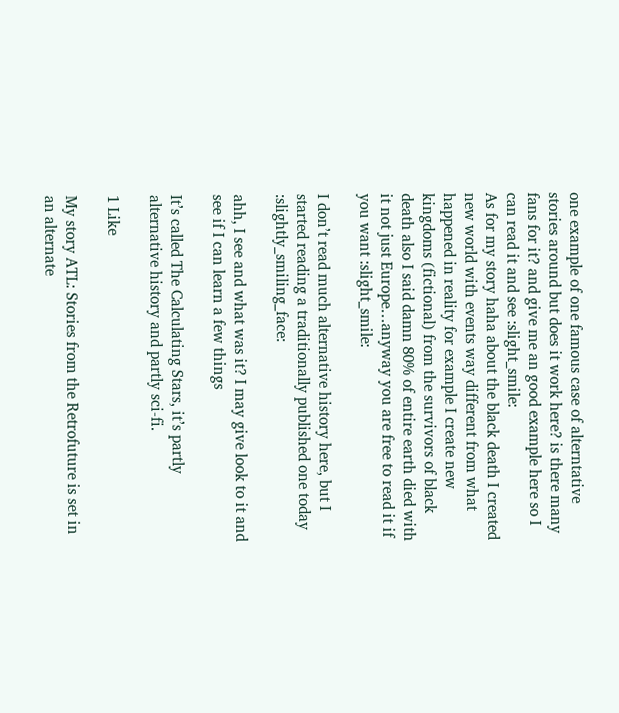one example of one famous case of alterntative stories around but does it work here? is there many fans for it? and give me an good example here so I can read it and see :slight_smile:
As for my story haha about the black death I created new world with events way different from what happened in reality for example I create new kingdoms (fictional) from the survivors of black death also I said damn 80% of entire earth died with it not just Europe…anyway you are free to read it if you want :slight_smile:

I don’t read much alternative history here, but I started reading a traditionally published one today :slightly_smiling_face:

ahh, I see and what was it? I may give look to it and see if I can learn a few things

It’s called The Calculating Stars, it’s partly alternative history and partly sci-fi.

1 Like

My story ATL: Stories from the Retrofuture is set in an alternate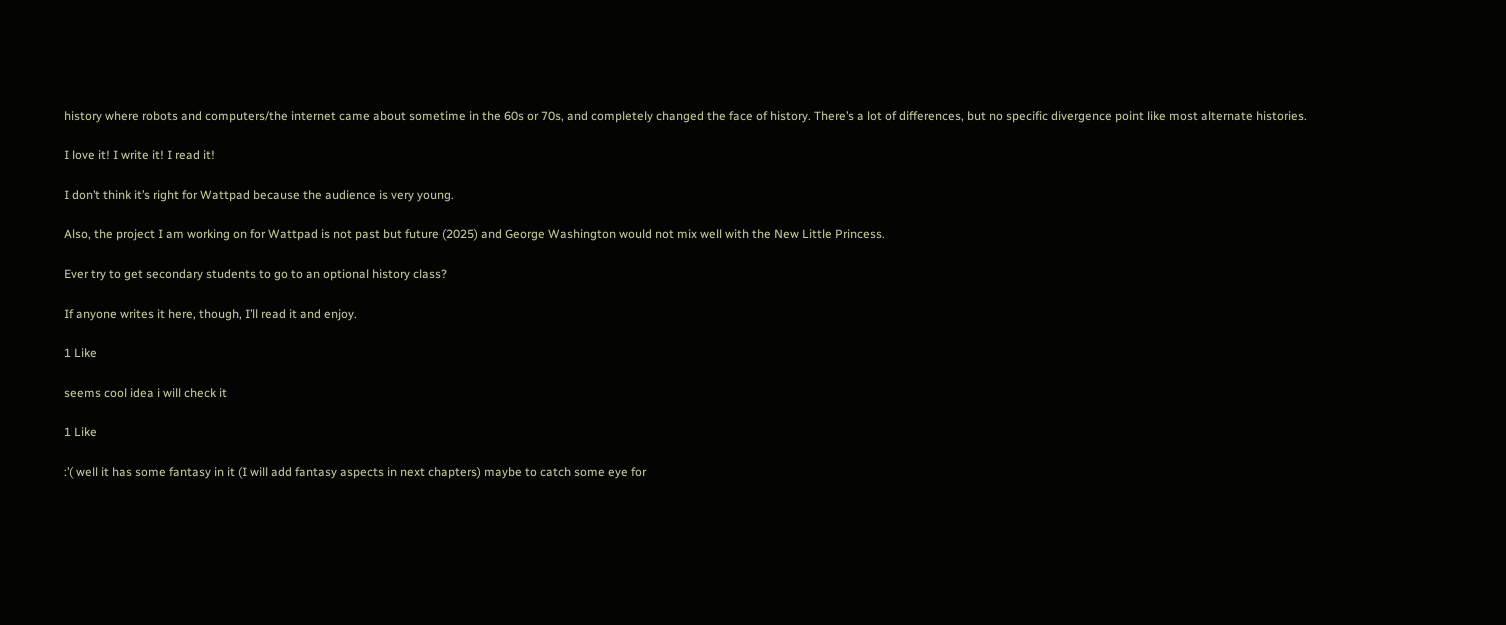history where robots and computers/the internet came about sometime in the 60s or 70s, and completely changed the face of history. There’s a lot of differences, but no specific divergence point like most alternate histories.

I love it! I write it! I read it!

I don’t think it’s right for Wattpad because the audience is very young.

Also, the project I am working on for Wattpad is not past but future (2025) and George Washington would not mix well with the New Little Princess.

Ever try to get secondary students to go to an optional history class?

If anyone writes it here, though, I’ll read it and enjoy.

1 Like

seems cool idea i will check it

1 Like

:’( well it has some fantasy in it (I will add fantasy aspects in next chapters) maybe to catch some eye for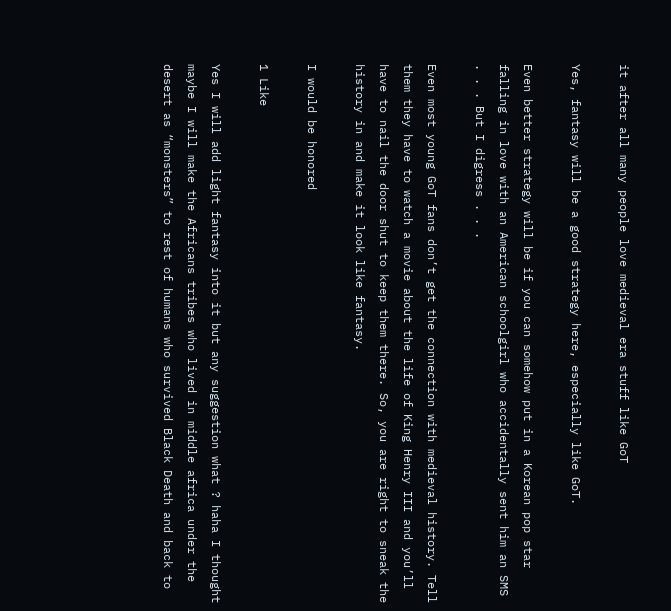it after all many people love medieval era stuff like GoT

Yes, fantasy will be a good strategy here, especially like GoT.

Even better strategy will be if you can somehow put in a Korean pop star falling in love with an American schoolgirl who accidentally sent him an SMS . . . But I digress . . .

Even most young GoT fans don’t get the connection with medieval history. Tell them they have to watch a movie about the life of King Henry III and you’ll have to nail the door shut to keep them there. So, you are right to sneak the history in and make it look like fantasy.

I would be honored

1 Like

Yes I will add light fantasy into it but any suggestion what ? haha I thought maybe I will make the Africans tribes who lived in middle africa under the desert as “monsters” to rest of humans who survived Black Death and back to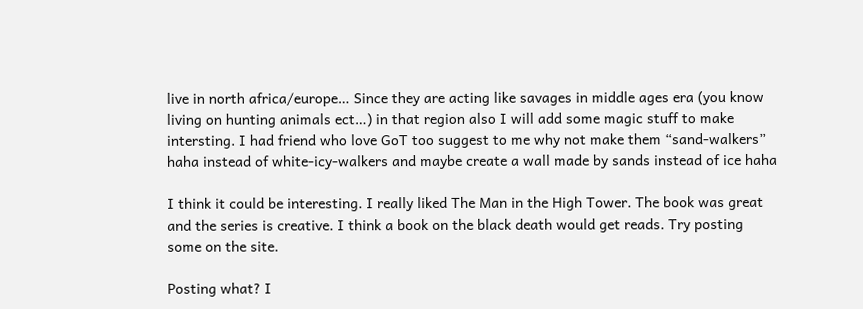live in north africa/europe… Since they are acting like savages in middle ages era (you know living on hunting animals ect…) in that region also I will add some magic stuff to make intersting. I had friend who love GoT too suggest to me why not make them “sand-walkers” haha instead of white-icy-walkers and maybe create a wall made by sands instead of ice haha

I think it could be interesting. I really liked The Man in the High Tower. The book was great and the series is creative. I think a book on the black death would get reads. Try posting some on the site.

Posting what? I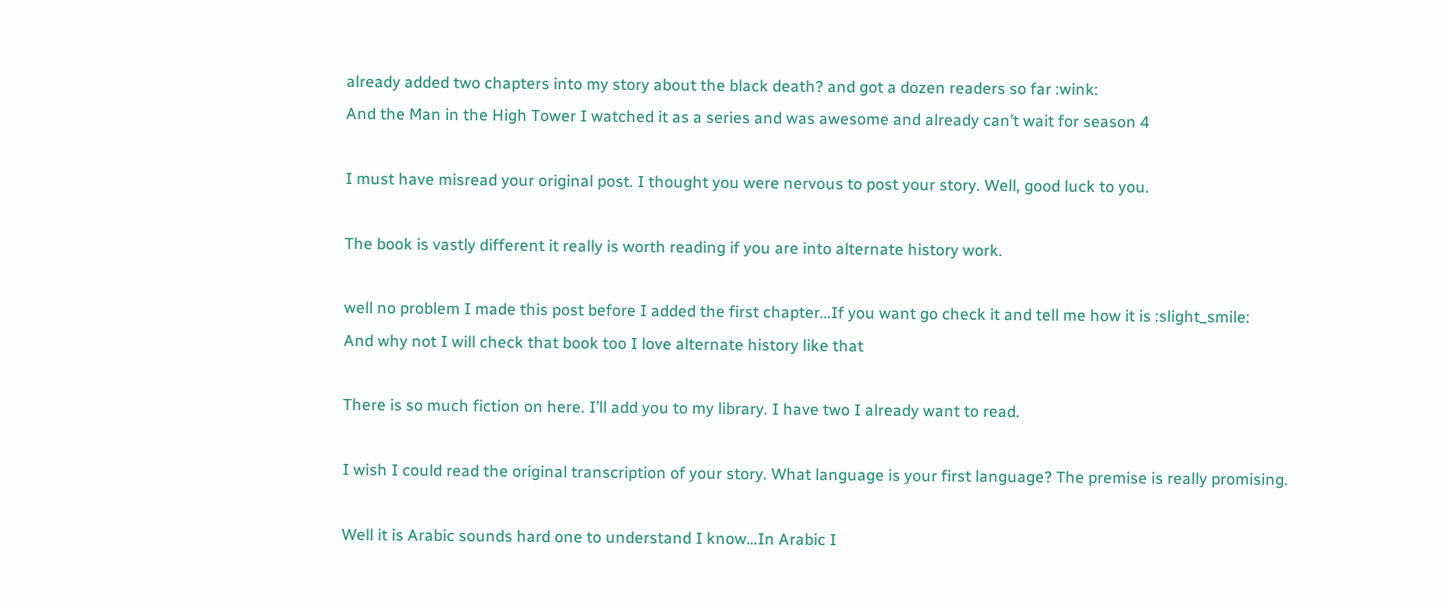already added two chapters into my story about the black death? and got a dozen readers so far :wink:
And the Man in the High Tower I watched it as a series and was awesome and already can’t wait for season 4

I must have misread your original post. I thought you were nervous to post your story. Well, good luck to you.

The book is vastly different it really is worth reading if you are into alternate history work.

well no problem I made this post before I added the first chapter…If you want go check it and tell me how it is :slight_smile:
And why not I will check that book too I love alternate history like that

There is so much fiction on here. I’ll add you to my library. I have two I already want to read.

I wish I could read the original transcription of your story. What language is your first language? The premise is really promising.

Well it is Arabic sounds hard one to understand I know…In Arabic I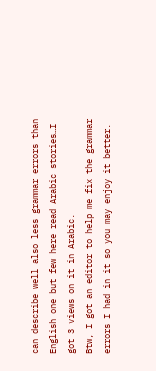can describe well also less grammar errors than English one but few here read Arabic stories…I got 3 views on it in Arabic.
Btw, I got an editor to help me fix the grammar errors I had in it so you may enjoy it better.